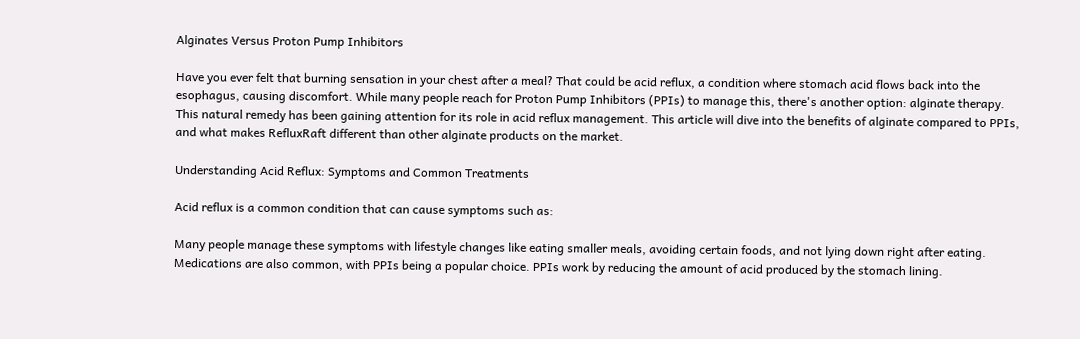Alginates Versus Proton Pump Inhibitors

Have you ever felt that burning sensation in your chest after a meal? That could be acid reflux, a condition where stomach acid flows back into the esophagus, causing discomfort. While many people reach for Proton Pump Inhibitors (PPIs) to manage this, there's another option: alginate therapy. This natural remedy has been gaining attention for its role in acid reflux management. This article will dive into the benefits of alginate compared to PPIs, and what makes RefluxRaft different than other alginate products on the market.

Understanding Acid Reflux: Symptoms and Common Treatments

Acid reflux is a common condition that can cause symptoms such as:

Many people manage these symptoms with lifestyle changes like eating smaller meals, avoiding certain foods, and not lying down right after eating. Medications are also common, with PPIs being a popular choice. PPIs work by reducing the amount of acid produced by the stomach lining.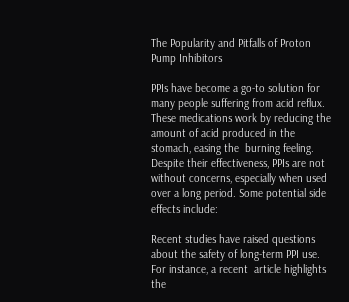The Popularity and Pitfalls of Proton Pump Inhibitors

PPIs have become a go-to solution for many people suffering from acid reflux. These medications work by reducing the amount of acid produced in the stomach, easing the  burning feeling. Despite their effectiveness, PPIs are not without concerns, especially when used over a long period. Some potential side effects include:

Recent studies have raised questions about the safety of long-term PPI use. For instance, a recent  article highlights the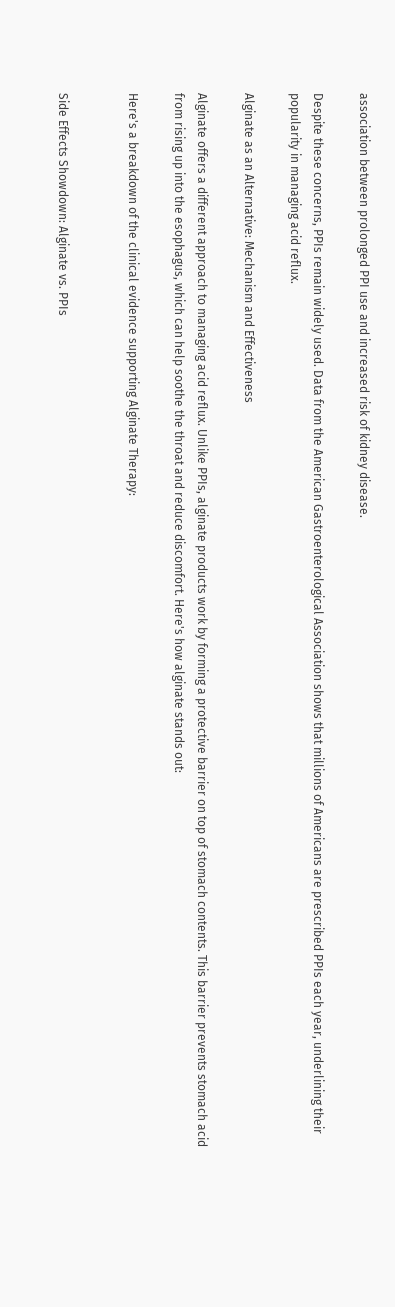association between prolonged PPI use and increased risk of kidney disease.

Despite these concerns, PPIs remain widely used. Data from the American Gastroenterological Association shows that millions of Americans are prescribed PPIs each year, underlining their popularity in managing acid reflux.

Alginate as an Alternative: Mechanism and Effectiveness

Alginate offers a different approach to managing acid reflux. Unlike PPIs, alginate products work by forming a protective barrier on top of stomach contents. This barrier prevents stomach acid from rising up into the esophagus, which can help soothe the throat and reduce discomfort. Here's how alginate stands out:

Here's a breakdown of the clinical evidence supporting Alginate Therapy:


Side Effects Showdown: Alginate vs. PPIs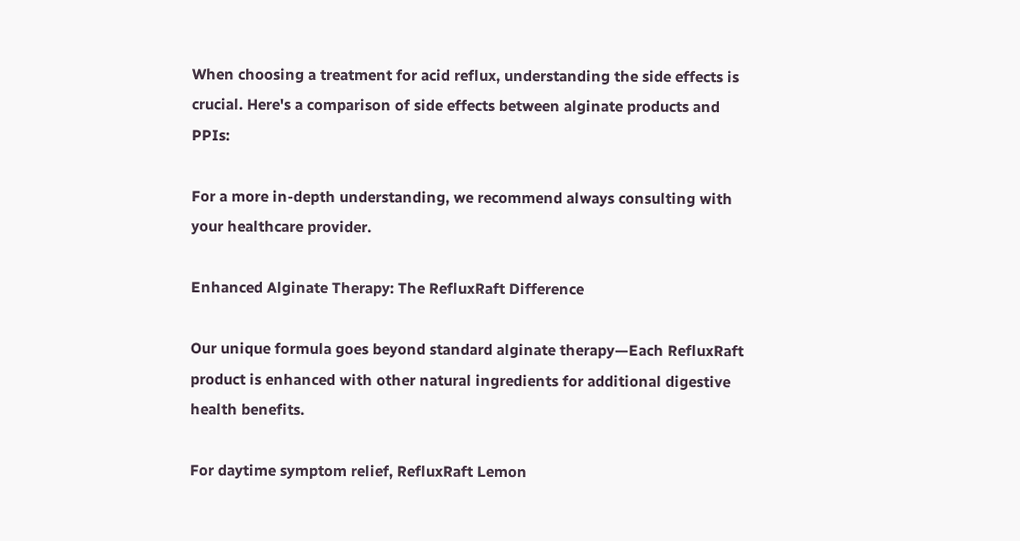When choosing a treatment for acid reflux, understanding the side effects is crucial. Here's a comparison of side effects between alginate products and PPIs:

For a more in-depth understanding, we recommend always consulting with your healthcare provider.

Enhanced Alginate Therapy: The RefluxRaft Difference

Our unique formula goes beyond standard alginate therapy—Each RefluxRaft product is enhanced with other natural ingredients for additional digestive health benefits.

For daytime symptom relief, RefluxRaft Lemon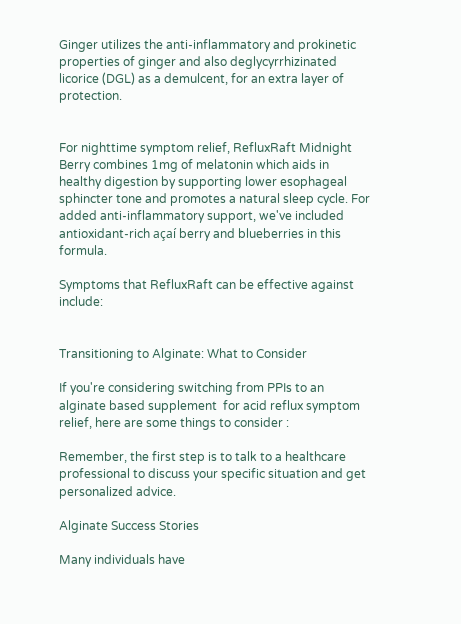Ginger utilizes the anti-inflammatory and prokinetic properties of ginger and also deglycyrrhizinated licorice (DGL) as a demulcent, for an extra layer of protection.


For nighttime symptom relief, RefluxRaft Midnight Berry combines 1mg of melatonin which aids in healthy digestion by supporting lower esophageal sphincter tone and promotes a natural sleep cycle. For added anti-inflammatory support, we've included antioxidant-rich açaí berry and blueberries in this formula.

Symptoms that RefluxRaft can be effective against include:


Transitioning to Alginate: What to Consider

If you're considering switching from PPIs to an alginate based supplement  for acid reflux symptom relief, here are some things to consider :

Remember, the first step is to talk to a healthcare professional to discuss your specific situation and get personalized advice.

Alginate Success Stories

Many individuals have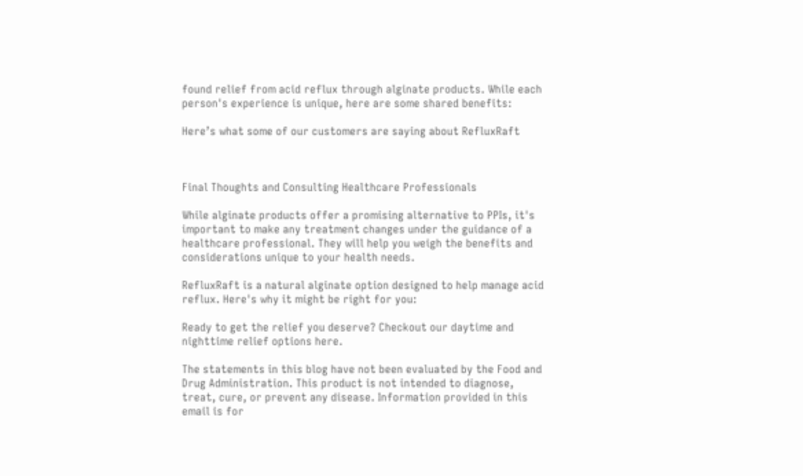found relief from acid reflux through alginate products. While each person's experience is unique, here are some shared benefits:

Here’s what some of our customers are saying about RefluxRaft



Final Thoughts and Consulting Healthcare Professionals

While alginate products offer a promising alternative to PPIs, it's important to make any treatment changes under the guidance of a healthcare professional. They will help you weigh the benefits and considerations unique to your health needs.

RefluxRaft is a natural alginate option designed to help manage acid reflux. Here's why it might be right for you:

Ready to get the relief you deserve? Checkout our daytime and nighttime relief options here.

The statements in this blog have not been evaluated by the Food and Drug Administration. This product is not intended to diagnose, treat, cure, or prevent any disease. Information provided in this email is for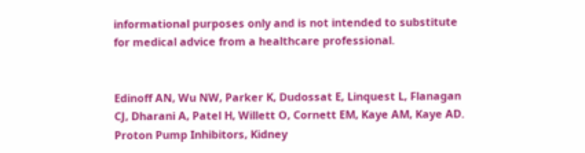informational purposes only and is not intended to substitute for medical advice from a healthcare professional.


Edinoff AN, Wu NW, Parker K, Dudossat E, Linquest L, Flanagan CJ, Dharani A, Patel H, Willett O, Cornett EM, Kaye AM, Kaye AD. Proton Pump Inhibitors, Kidney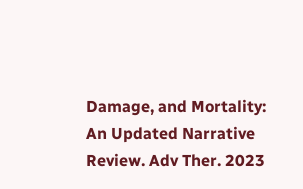Damage, and Mortality: An Updated Narrative Review. Adv Ther. 2023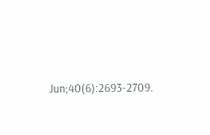Jun;40(6):2693-2709.